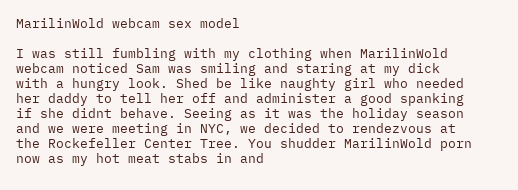MarilinWold webcam sex model

I was still fumbling with my clothing when MarilinWold webcam noticed Sam was smiling and staring at my dick with a hungry look. Shed be like naughty girl who needed her daddy to tell her off and administer a good spanking if she didnt behave. Seeing as it was the holiday season and we were meeting in NYC, we decided to rendezvous at the Rockefeller Center Tree. You shudder MarilinWold porn now as my hot meat stabs in and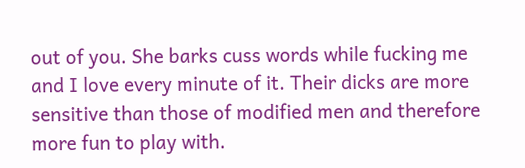out of you. She barks cuss words while fucking me and I love every minute of it. Their dicks are more sensitive than those of modified men and therefore more fun to play with.